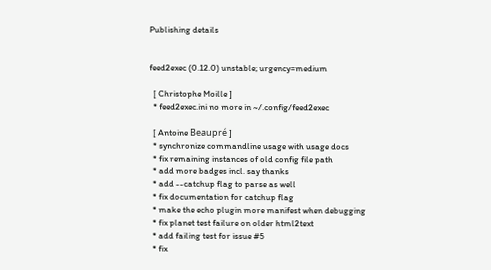Publishing details


feed2exec (0.12.0) unstable; urgency=medium

  [ Christophe Moille ]
  * feed2exec.ini no more in ~/.config/feed2exec

  [ Antoine Beaupré ]
  * synchronize commandline usage with usage docs
  * fix remaining instances of old config file path
  * add more badges incl. say thanks
  * add --catchup flag to parse as well
  * fix documentation for catchup flag
  * make the echo plugin more manifest when debugging
  * fix planet test failure on older html2text
  * add failing test for issue #5
  * fix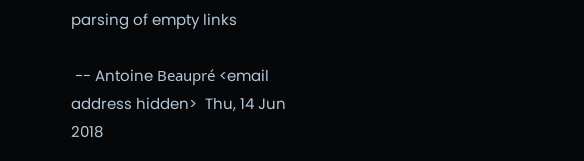parsing of empty links

 -- Antoine Beaupré <email address hidden>  Thu, 14 Jun 2018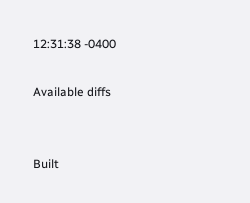12:31:38 -0400

Available diffs


Built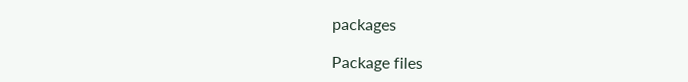packages

Package files